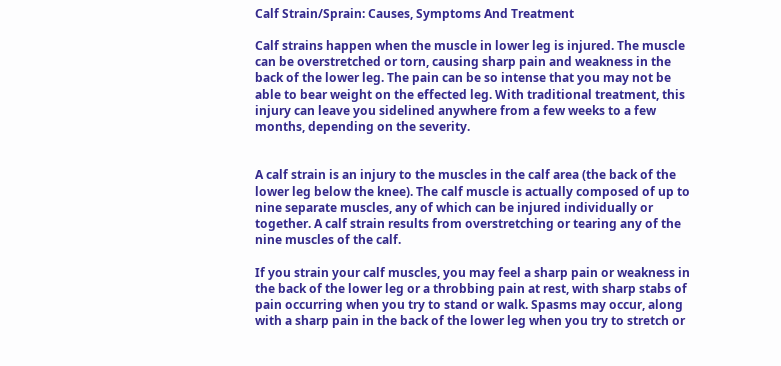Calf Strain/Sprain: Causes, Symptoms And Treatment

Calf strains happen when the muscle in lower leg is injured. The muscle can be overstretched or torn, causing sharp pain and weakness in the back of the lower leg. The pain can be so intense that you may not be able to bear weight on the effected leg. With traditional treatment, this injury can leave you sidelined anywhere from a few weeks to a few months, depending on the severity.


A calf strain is an injury to the muscles in the calf area (the back of the lower leg below the knee). The calf muscle is actually composed of up to nine separate muscles, any of which can be injured individually or together. A calf strain results from overstretching or tearing any of the nine muscles of the calf.

If you strain your calf muscles, you may feel a sharp pain or weakness in the back of the lower leg or a throbbing pain at rest, with sharp stabs of pain occurring when you try to stand or walk. Spasms may occur, along with a sharp pain in the back of the lower leg when you try to stretch or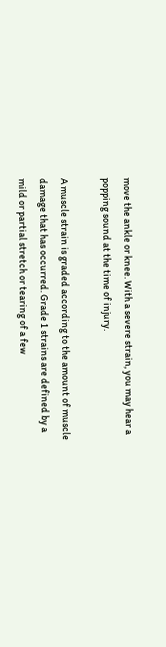move the ankle or knee. With a severe strain, you may hear a popping sound at the time of injury.

A muscle strain is graded according to the amount of muscle damage that has occurred. Grade 1 strains are defined by a mild or partial stretch or tearing of a few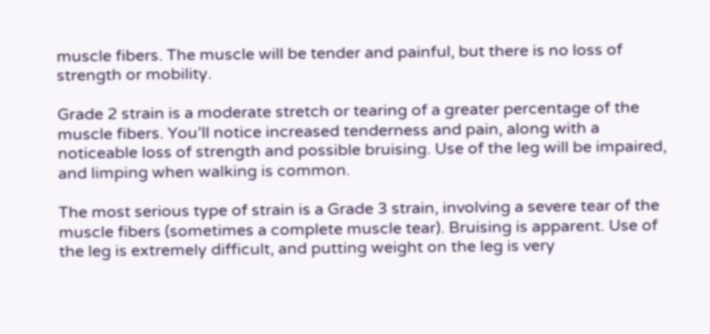muscle fibers. The muscle will be tender and painful, but there is no loss of strength or mobility.

Grade 2 strain is a moderate stretch or tearing of a greater percentage of the muscle fibers. You’ll notice increased tenderness and pain, along with a noticeable loss of strength and possible bruising. Use of the leg will be impaired, and limping when walking is common.

The most serious type of strain is a Grade 3 strain, involving a severe tear of the muscle fibers (sometimes a complete muscle tear). Bruising is apparent. Use of the leg is extremely difficult, and putting weight on the leg is very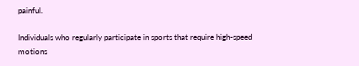painful.

Individuals who regularly participate in sports that require high-speed motions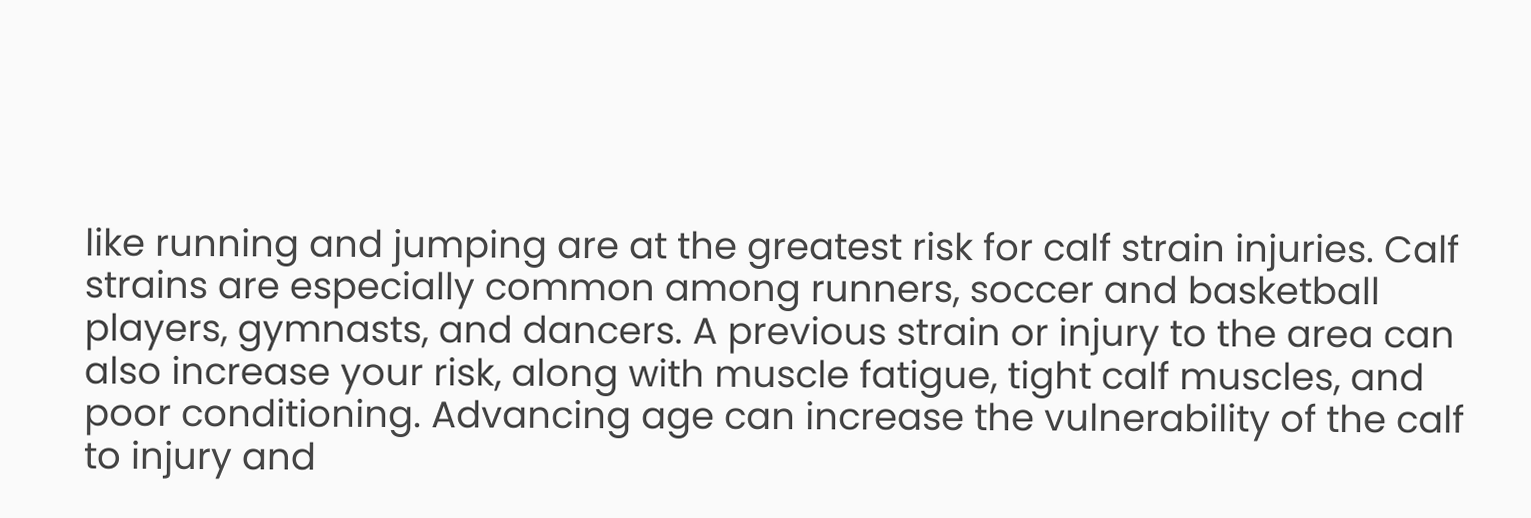like running and jumping are at the greatest risk for calf strain injuries. Calf strains are especially common among runners, soccer and basketball players, gymnasts, and dancers. A previous strain or injury to the area can also increase your risk, along with muscle fatigue, tight calf muscles, and poor conditioning. Advancing age can increase the vulnerability of the calf to injury and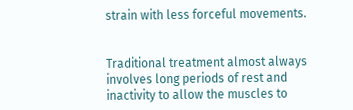strain with less forceful movements.


Traditional treatment almost always involves long periods of rest and inactivity to allow the muscles to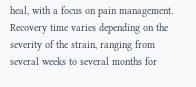heal, with a focus on pain management. Recovery time varies depending on the severity of the strain, ranging from several weeks to several months for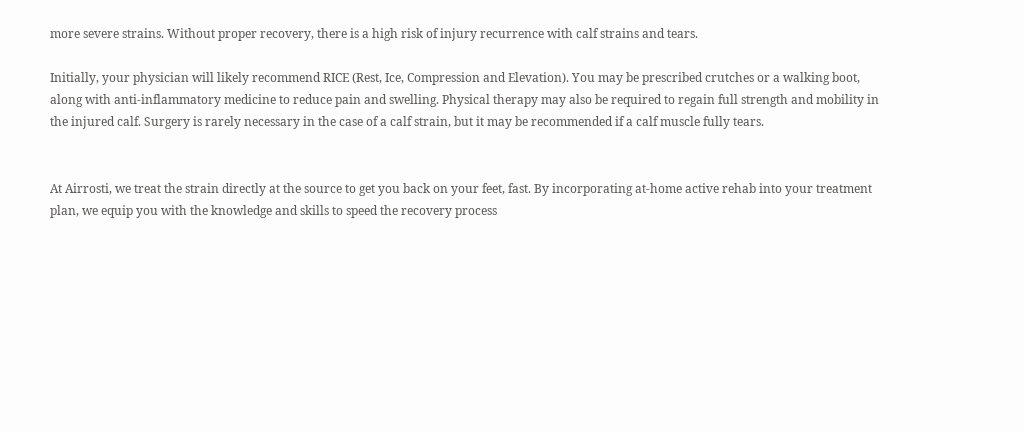more severe strains. Without proper recovery, there is a high risk of injury recurrence with calf strains and tears.

Initially, your physician will likely recommend RICE (Rest, Ice, Compression and Elevation). You may be prescribed crutches or a walking boot, along with anti-inflammatory medicine to reduce pain and swelling. Physical therapy may also be required to regain full strength and mobility in the injured calf. Surgery is rarely necessary in the case of a calf strain, but it may be recommended if a calf muscle fully tears.


At Airrosti, we treat the strain directly at the source to get you back on your feet, fast. By incorporating at-home active rehab into your treatment plan, we equip you with the knowledge and skills to speed the recovery process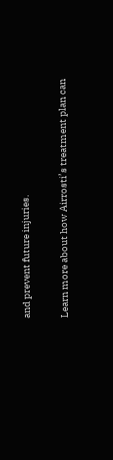and prevent future injuries.

Learn more about how Airrosti’s treatment plan can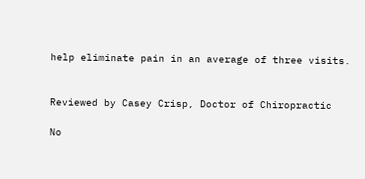help eliminate pain in an average of three visits.


Reviewed by Casey Crisp, Doctor of Chiropractic

No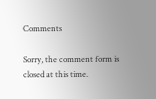Comments

Sorry, the comment form is closed at this time.